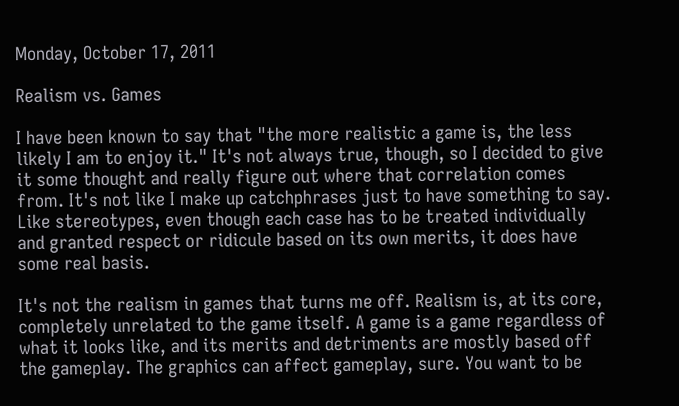Monday, October 17, 2011

Realism vs. Games

I have been known to say that "the more realistic a game is, the less likely I am to enjoy it." It's not always true, though, so I decided to give it some thought and really figure out where that correlation comes from. It's not like I make up catchphrases just to have something to say. Like stereotypes, even though each case has to be treated individually and granted respect or ridicule based on its own merits, it does have some real basis.

It's not the realism in games that turns me off. Realism is, at its core, completely unrelated to the game itself. A game is a game regardless of what it looks like, and its merits and detriments are mostly based off the gameplay. The graphics can affect gameplay, sure. You want to be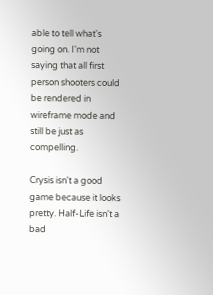able to tell what's going on. I'm not saying that all first person shooters could be rendered in wireframe mode and still be just as compelling.

Crysis isn't a good game because it looks pretty. Half-Life isn't a bad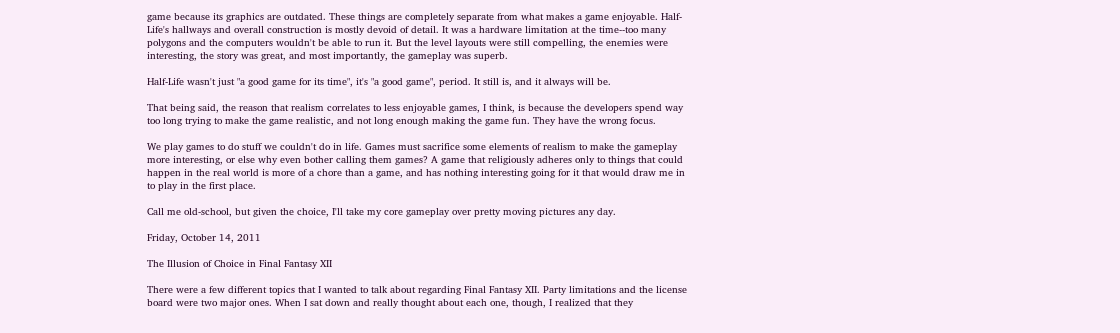game because its graphics are outdated. These things are completely separate from what makes a game enjoyable. Half-Life's hallways and overall construction is mostly devoid of detail. It was a hardware limitation at the time--too many polygons and the computers wouldn't be able to run it. But the level layouts were still compelling, the enemies were interesting, the story was great, and most importantly, the gameplay was superb.

Half-Life wasn't just "a good game for its time", it's "a good game", period. It still is, and it always will be.

That being said, the reason that realism correlates to less enjoyable games, I think, is because the developers spend way too long trying to make the game realistic, and not long enough making the game fun. They have the wrong focus.

We play games to do stuff we couldn't do in life. Games must sacrifice some elements of realism to make the gameplay more interesting, or else why even bother calling them games? A game that religiously adheres only to things that could happen in the real world is more of a chore than a game, and has nothing interesting going for it that would draw me in to play in the first place.

Call me old-school, but given the choice, I'll take my core gameplay over pretty moving pictures any day.

Friday, October 14, 2011

The Illusion of Choice in Final Fantasy XII

There were a few different topics that I wanted to talk about regarding Final Fantasy XII. Party limitations and the license board were two major ones. When I sat down and really thought about each one, though, I realized that they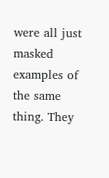were all just masked examples of the same thing. They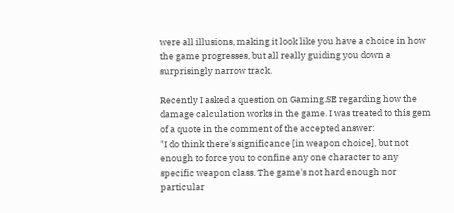were all illusions, making it look like you have a choice in how the game progresses, but all really guiding you down a surprisingly narrow track.

Recently I asked a question on Gaming.SE regarding how the damage calculation works in the game. I was treated to this gem of a quote in the comment of the accepted answer:
"I do think there's significance [in weapon choice], but not enough to force you to confine any one character to any specific weapon class. The game's not hard enough nor particular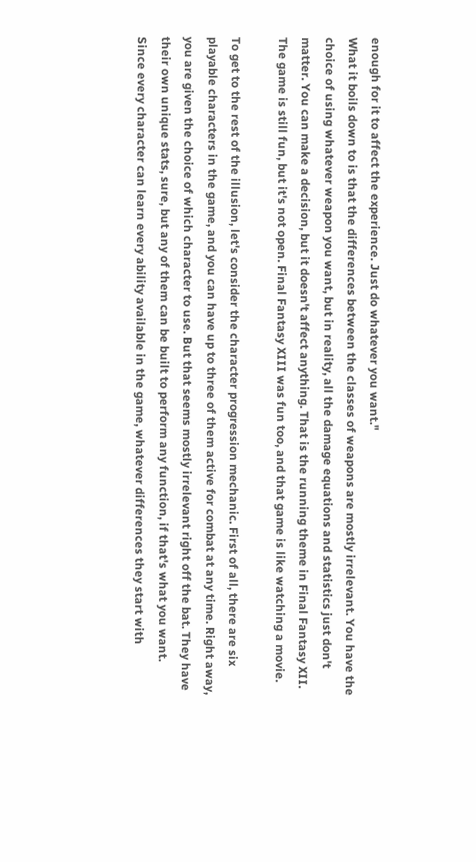enough for it to affect the experience. Just do whatever you want."
What it boils down to is that the differences between the classes of weapons are mostly irrelevant. You have the choice of using whatever weapon you want, but in reality, all the damage equations and statistics just don't matter. You can make a decision, but it doesn't affect anything. That is the running theme in Final Fantasy XII. The game is still fun, but it's not open. Final Fantasy XIII was fun too, and that game is like watching a movie.

To get to the rest of the illusion, let's consider the character progression mechanic. First of all, there are six playable characters in the game, and you can have up to three of them active for combat at any time. Right away, you are given the choice of which character to use. But that seems mostly irrelevant right off the bat. They have their own unique stats, sure, but any of them can be built to perform any function, if that's what you want. Since every character can learn every ability available in the game, whatever differences they start with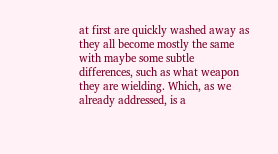at first are quickly washed away as they all become mostly the same with maybe some subtle differences, such as what weapon they are wielding. Which, as we already addressed, is a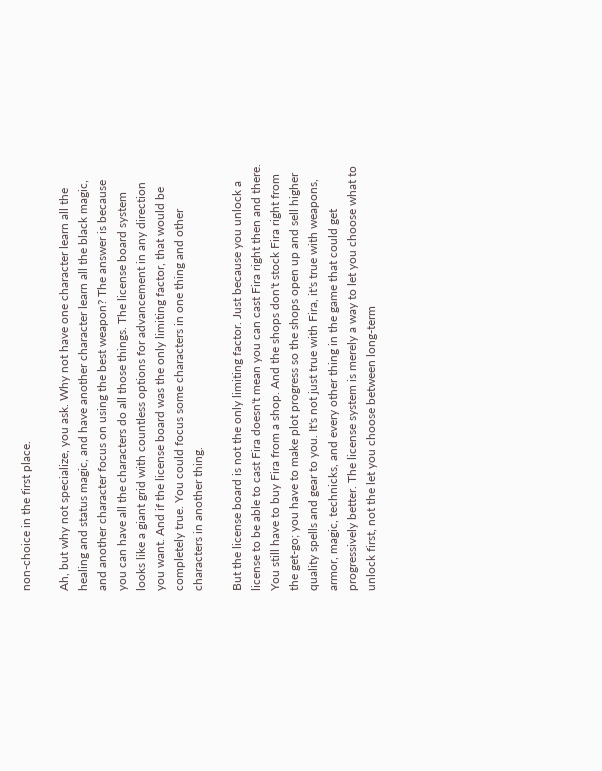non-choice in the first place.

Ah, but why not specialize, you ask. Why not have one character learn all the healing and status magic, and have another character learn all the black magic, and another character focus on using the best weapon? The answer is because you can have all the characters do all those things. The license board system looks like a giant grid with countless options for advancement in any direction you want. And if the license board was the only limiting factor, that would be completely true. You could focus some characters in one thing and other characters in another thing.

But the license board is not the only limiting factor. Just because you unlock a license to be able to cast Fira doesn't mean you can cast Fira right then and there. You still have to buy Fira from a shop. And the shops don't stock Fira right from the get-go; you have to make plot progress so the shops open up and sell higher quality spells and gear to you. It's not just true with Fira, it's true with weapons, armor, magic, technicks, and every other thing in the game that could get progressively better. The license system is merely a way to let you choose what to unlock first, not the let you choose between long-term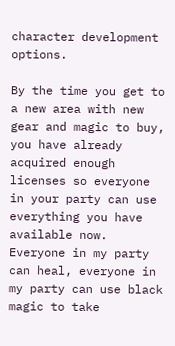character development options.

By the time you get to a new area with new gear and magic to buy, you have already acquired enough licenses so everyone in your party can use everything you have available now. Everyone in my party can heal, everyone in my party can use black magic to take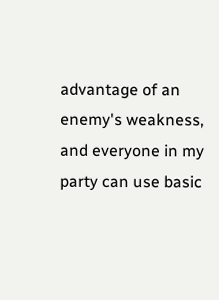advantage of an enemy's weakness, and everyone in my party can use basic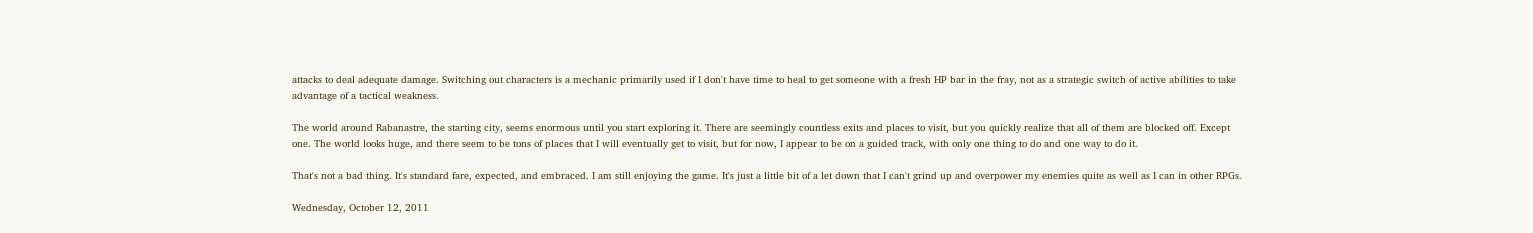attacks to deal adequate damage. Switching out characters is a mechanic primarily used if I don't have time to heal to get someone with a fresh HP bar in the fray, not as a strategic switch of active abilities to take advantage of a tactical weakness.

The world around Rabanastre, the starting city, seems enormous until you start exploring it. There are seemingly countless exits and places to visit, but you quickly realize that all of them are blocked off. Except one. The world looks huge, and there seem to be tons of places that I will eventually get to visit, but for now, I appear to be on a guided track, with only one thing to do and one way to do it.

That's not a bad thing. It's standard fare, expected, and embraced. I am still enjoying the game. It's just a little bit of a let down that I can't grind up and overpower my enemies quite as well as I can in other RPGs.

Wednesday, October 12, 2011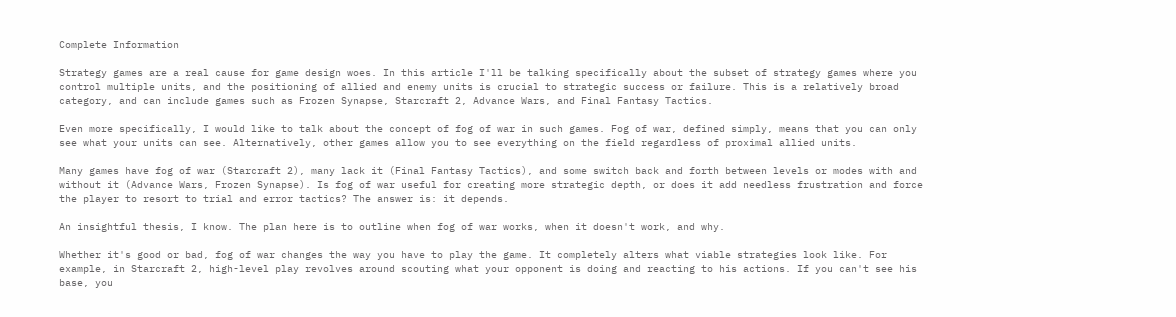Complete Information

Strategy games are a real cause for game design woes. In this article I'll be talking specifically about the subset of strategy games where you control multiple units, and the positioning of allied and enemy units is crucial to strategic success or failure. This is a relatively broad category, and can include games such as Frozen Synapse, Starcraft 2, Advance Wars, and Final Fantasy Tactics.

Even more specifically, I would like to talk about the concept of fog of war in such games. Fog of war, defined simply, means that you can only see what your units can see. Alternatively, other games allow you to see everything on the field regardless of proximal allied units.

Many games have fog of war (Starcraft 2), many lack it (Final Fantasy Tactics), and some switch back and forth between levels or modes with and without it (Advance Wars, Frozen Synapse). Is fog of war useful for creating more strategic depth, or does it add needless frustration and force the player to resort to trial and error tactics? The answer is: it depends.

An insightful thesis, I know. The plan here is to outline when fog of war works, when it doesn't work, and why.

Whether it's good or bad, fog of war changes the way you have to play the game. It completely alters what viable strategies look like. For example, in Starcraft 2, high-level play revolves around scouting what your opponent is doing and reacting to his actions. If you can't see his base, you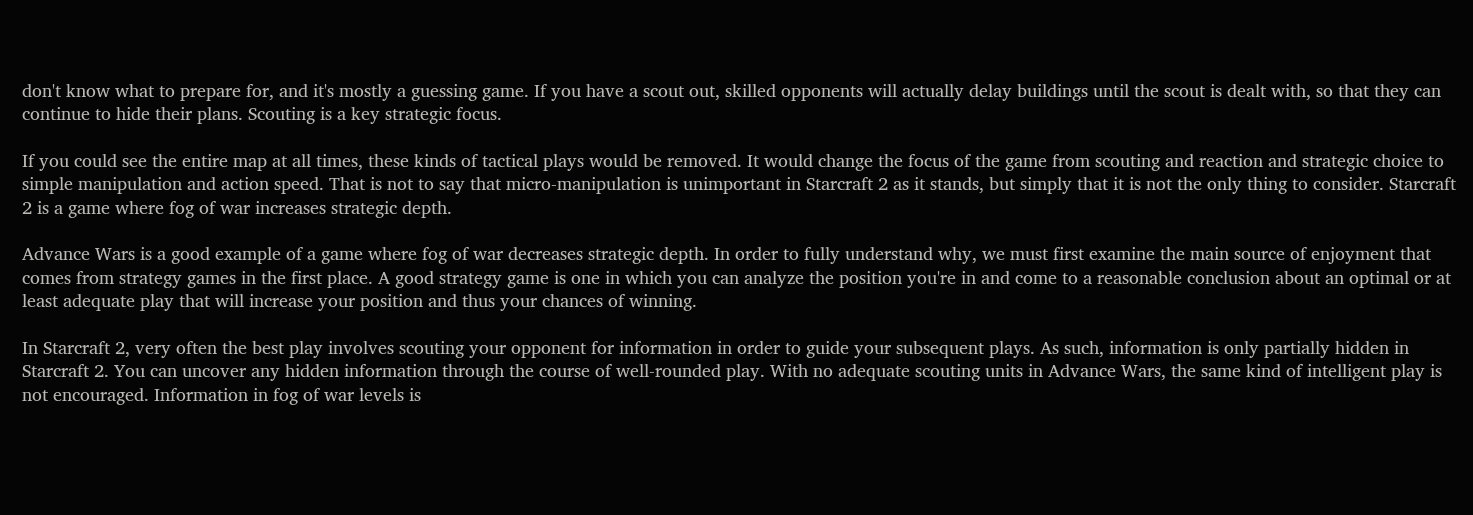don't know what to prepare for, and it's mostly a guessing game. If you have a scout out, skilled opponents will actually delay buildings until the scout is dealt with, so that they can continue to hide their plans. Scouting is a key strategic focus.

If you could see the entire map at all times, these kinds of tactical plays would be removed. It would change the focus of the game from scouting and reaction and strategic choice to simple manipulation and action speed. That is not to say that micro-manipulation is unimportant in Starcraft 2 as it stands, but simply that it is not the only thing to consider. Starcraft 2 is a game where fog of war increases strategic depth.

Advance Wars is a good example of a game where fog of war decreases strategic depth. In order to fully understand why, we must first examine the main source of enjoyment that comes from strategy games in the first place. A good strategy game is one in which you can analyze the position you're in and come to a reasonable conclusion about an optimal or at least adequate play that will increase your position and thus your chances of winning.

In Starcraft 2, very often the best play involves scouting your opponent for information in order to guide your subsequent plays. As such, information is only partially hidden in Starcraft 2. You can uncover any hidden information through the course of well-rounded play. With no adequate scouting units in Advance Wars, the same kind of intelligent play is not encouraged. Information in fog of war levels is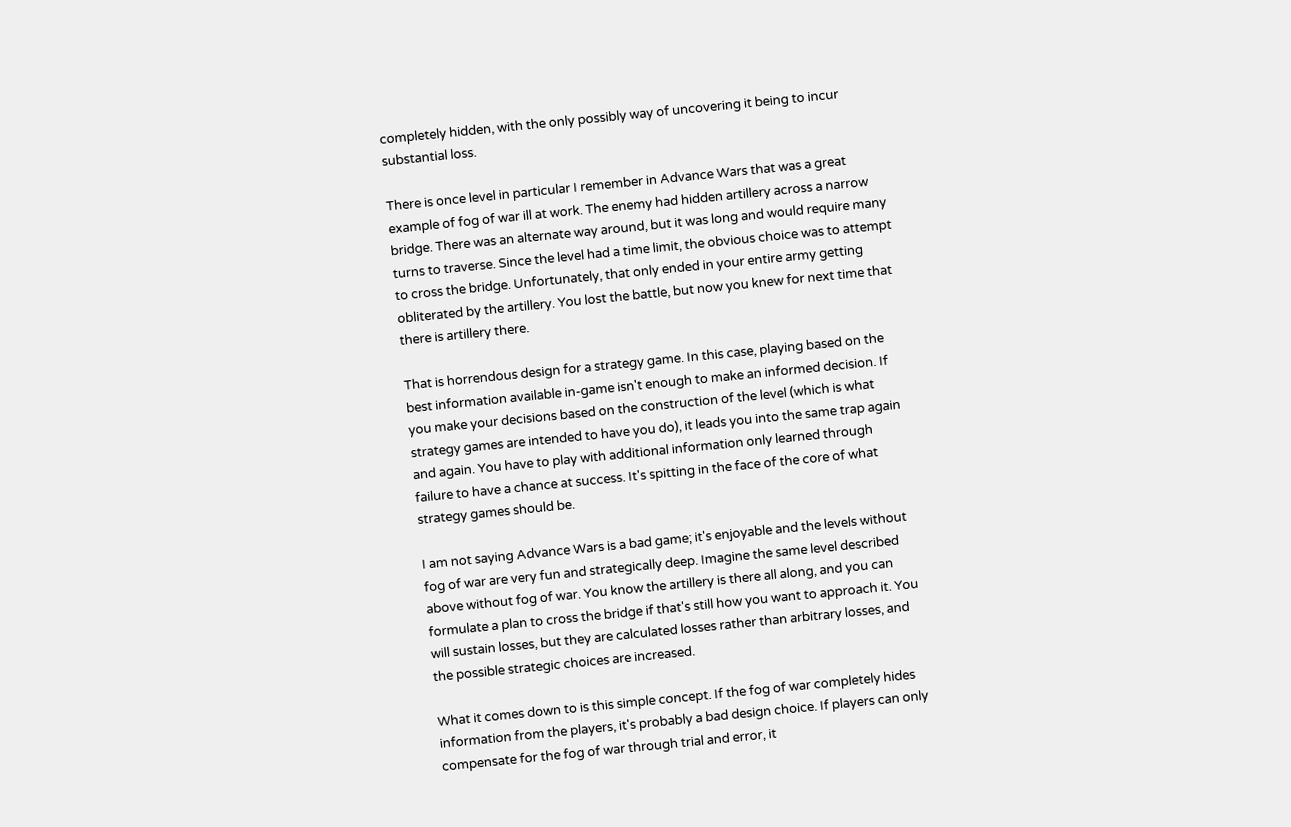completely hidden, with the only possibly way of uncovering it being to incur substantial loss.

There is once level in particular I remember in Advance Wars that was a great example of fog of war ill at work. The enemy had hidden artillery across a narrow bridge. There was an alternate way around, but it was long and would require many turns to traverse. Since the level had a time limit, the obvious choice was to attempt to cross the bridge. Unfortunately, that only ended in your entire army getting obliterated by the artillery. You lost the battle, but now you knew for next time that there is artillery there.

That is horrendous design for a strategy game. In this case, playing based on the best information available in-game isn't enough to make an informed decision. If you make your decisions based on the construction of the level (which is what strategy games are intended to have you do), it leads you into the same trap again and again. You have to play with additional information only learned through failure to have a chance at success. It's spitting in the face of the core of what strategy games should be.

I am not saying Advance Wars is a bad game; it's enjoyable and the levels without fog of war are very fun and strategically deep. Imagine the same level described above without fog of war. You know the artillery is there all along, and you can formulate a plan to cross the bridge if that's still how you want to approach it. You will sustain losses, but they are calculated losses rather than arbitrary losses, and the possible strategic choices are increased.

What it comes down to is this simple concept. If the fog of war completely hides information from the players, it's probably a bad design choice. If players can only compensate for the fog of war through trial and error, it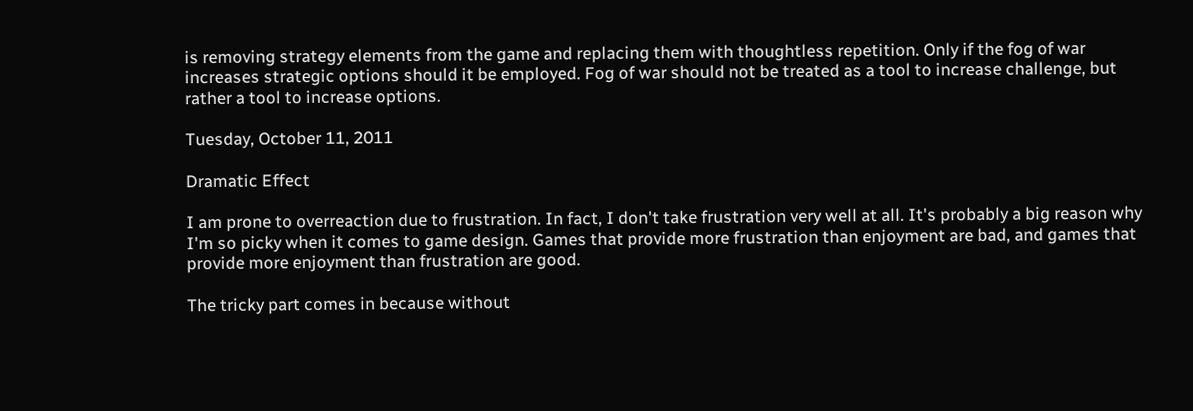is removing strategy elements from the game and replacing them with thoughtless repetition. Only if the fog of war increases strategic options should it be employed. Fog of war should not be treated as a tool to increase challenge, but rather a tool to increase options.

Tuesday, October 11, 2011

Dramatic Effect

I am prone to overreaction due to frustration. In fact, I don't take frustration very well at all. It's probably a big reason why I'm so picky when it comes to game design. Games that provide more frustration than enjoyment are bad, and games that provide more enjoyment than frustration are good.

The tricky part comes in because without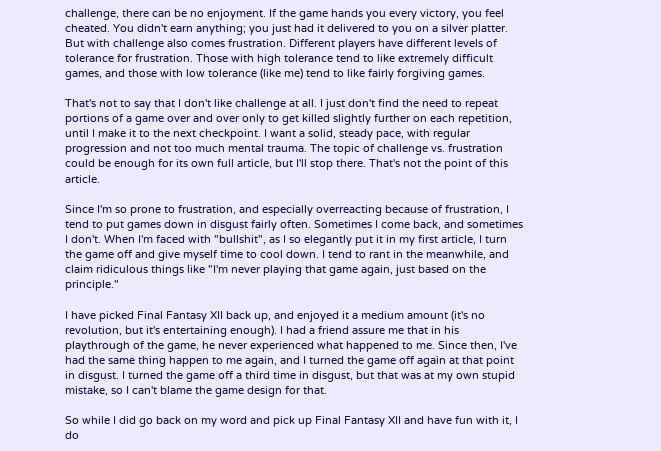challenge, there can be no enjoyment. If the game hands you every victory, you feel cheated. You didn't earn anything; you just had it delivered to you on a silver platter. But with challenge also comes frustration. Different players have different levels of tolerance for frustration. Those with high tolerance tend to like extremely difficult games, and those with low tolerance (like me) tend to like fairly forgiving games.

That's not to say that I don't like challenge at all. I just don't find the need to repeat portions of a game over and over only to get killed slightly further on each repetition, until I make it to the next checkpoint. I want a solid, steady pace, with regular progression and not too much mental trauma. The topic of challenge vs. frustration could be enough for its own full article, but I'll stop there. That's not the point of this article.

Since I'm so prone to frustration, and especially overreacting because of frustration, I tend to put games down in disgust fairly often. Sometimes I come back, and sometimes I don't. When I'm faced with "bullshit", as I so elegantly put it in my first article, I turn the game off and give myself time to cool down. I tend to rant in the meanwhile, and claim ridiculous things like "I'm never playing that game again, just based on the principle."

I have picked Final Fantasy XII back up, and enjoyed it a medium amount (it's no revolution, but it's entertaining enough). I had a friend assure me that in his playthrough of the game, he never experienced what happened to me. Since then, I've had the same thing happen to me again, and I turned the game off again at that point in disgust. I turned the game off a third time in disgust, but that was at my own stupid mistake, so I can't blame the game design for that.

So while I did go back on my word and pick up Final Fantasy XII and have fun with it, I do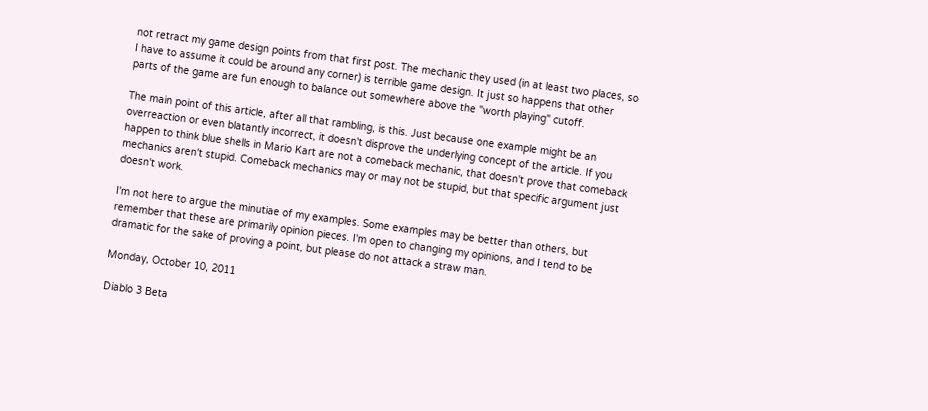not retract my game design points from that first post. The mechanic they used (in at least two places, so I have to assume it could be around any corner) is terrible game design. It just so happens that other parts of the game are fun enough to balance out somewhere above the "worth playing" cutoff.

The main point of this article, after all that rambling, is this. Just because one example might be an overreaction or even blatantly incorrect, it doesn't disprove the underlying concept of the article. If you happen to think blue shells in Mario Kart are not a comeback mechanic, that doesn't prove that comeback mechanics aren't stupid. Comeback mechanics may or may not be stupid, but that specific argument just doesn't work.

I'm not here to argue the minutiae of my examples. Some examples may be better than others, but remember that these are primarily opinion pieces. I'm open to changing my opinions, and I tend to be dramatic for the sake of proving a point, but please do not attack a straw man.

Monday, October 10, 2011

Diablo 3 Beta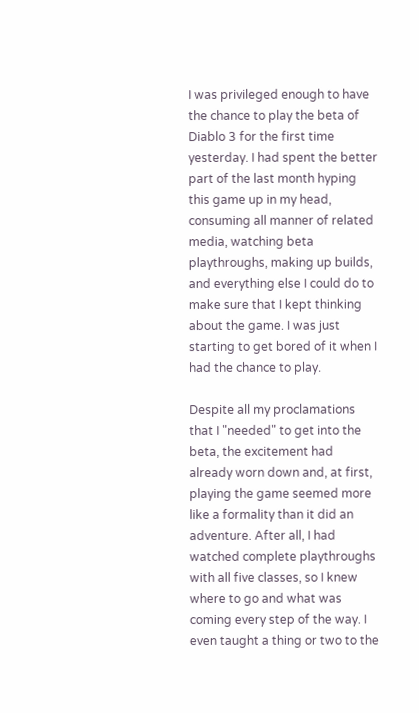I was privileged enough to have the chance to play the beta of Diablo 3 for the first time yesterday. I had spent the better part of the last month hyping this game up in my head, consuming all manner of related media, watching beta playthroughs, making up builds, and everything else I could do to make sure that I kept thinking about the game. I was just starting to get bored of it when I had the chance to play.

Despite all my proclamations that I "needed" to get into the beta, the excitement had already worn down and, at first, playing the game seemed more like a formality than it did an adventure. After all, I had watched complete playthroughs with all five classes, so I knew where to go and what was coming every step of the way. I even taught a thing or two to the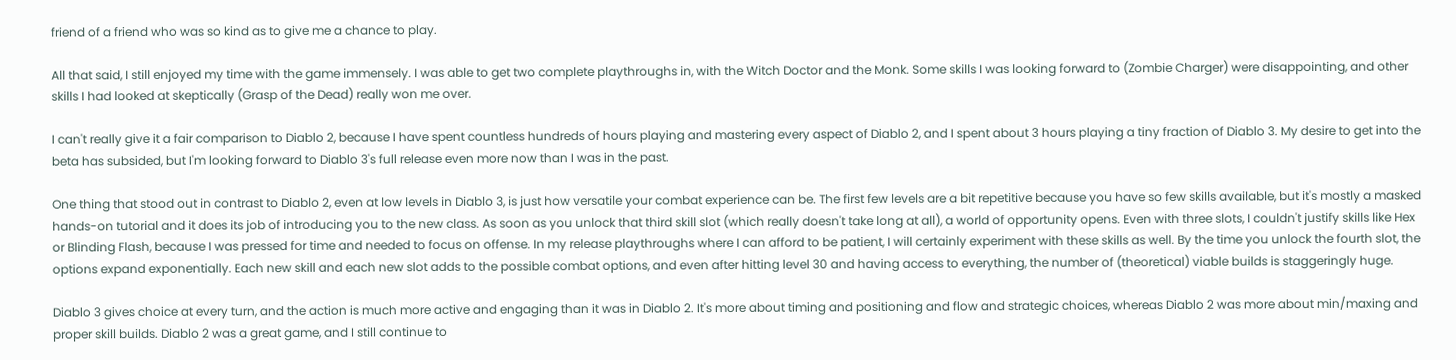friend of a friend who was so kind as to give me a chance to play.

All that said, I still enjoyed my time with the game immensely. I was able to get two complete playthroughs in, with the Witch Doctor and the Monk. Some skills I was looking forward to (Zombie Charger) were disappointing, and other skills I had looked at skeptically (Grasp of the Dead) really won me over.

I can't really give it a fair comparison to Diablo 2, because I have spent countless hundreds of hours playing and mastering every aspect of Diablo 2, and I spent about 3 hours playing a tiny fraction of Diablo 3. My desire to get into the beta has subsided, but I'm looking forward to Diablo 3's full release even more now than I was in the past.

One thing that stood out in contrast to Diablo 2, even at low levels in Diablo 3, is just how versatile your combat experience can be. The first few levels are a bit repetitive because you have so few skills available, but it's mostly a masked hands-on tutorial and it does its job of introducing you to the new class. As soon as you unlock that third skill slot (which really doesn't take long at all), a world of opportunity opens. Even with three slots, I couldn't justify skills like Hex or Blinding Flash, because I was pressed for time and needed to focus on offense. In my release playthroughs where I can afford to be patient, I will certainly experiment with these skills as well. By the time you unlock the fourth slot, the options expand exponentially. Each new skill and each new slot adds to the possible combat options, and even after hitting level 30 and having access to everything, the number of (theoretical) viable builds is staggeringly huge.

Diablo 3 gives choice at every turn, and the action is much more active and engaging than it was in Diablo 2. It's more about timing and positioning and flow and strategic choices, whereas Diablo 2 was more about min/maxing and proper skill builds. Diablo 2 was a great game, and I still continue to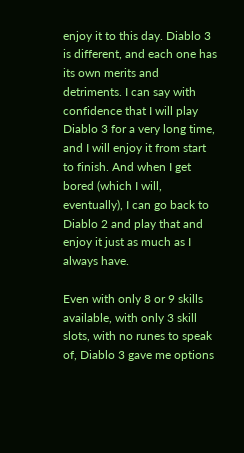enjoy it to this day. Diablo 3 is different, and each one has its own merits and detriments. I can say with confidence that I will play Diablo 3 for a very long time, and I will enjoy it from start to finish. And when I get bored (which I will, eventually), I can go back to Diablo 2 and play that and enjoy it just as much as I always have.

Even with only 8 or 9 skills available, with only 3 skill slots, with no runes to speak of, Diablo 3 gave me options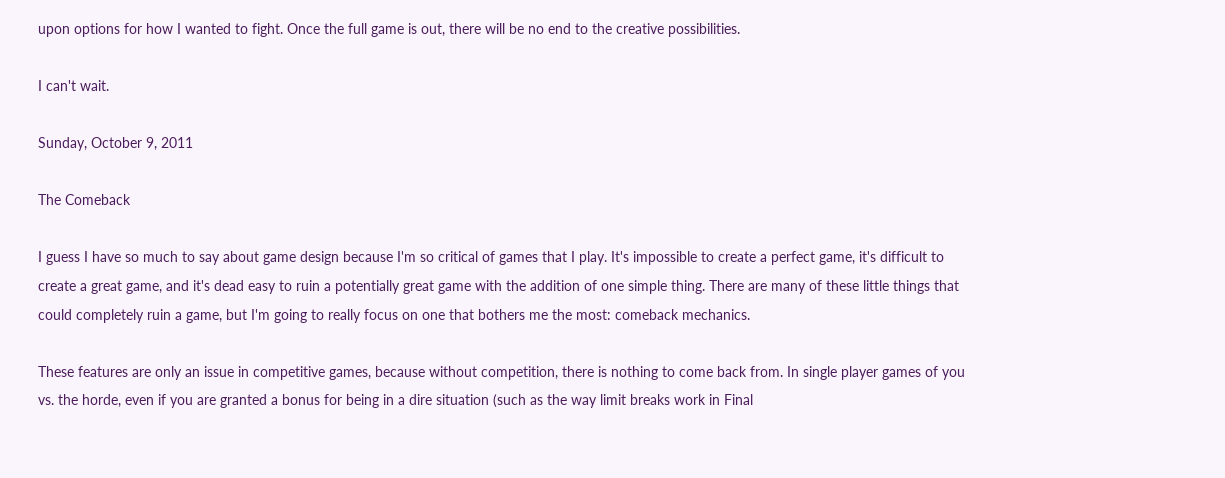upon options for how I wanted to fight. Once the full game is out, there will be no end to the creative possibilities.

I can't wait.

Sunday, October 9, 2011

The Comeback

I guess I have so much to say about game design because I'm so critical of games that I play. It's impossible to create a perfect game, it's difficult to create a great game, and it's dead easy to ruin a potentially great game with the addition of one simple thing. There are many of these little things that could completely ruin a game, but I'm going to really focus on one that bothers me the most: comeback mechanics.

These features are only an issue in competitive games, because without competition, there is nothing to come back from. In single player games of you vs. the horde, even if you are granted a bonus for being in a dire situation (such as the way limit breaks work in Final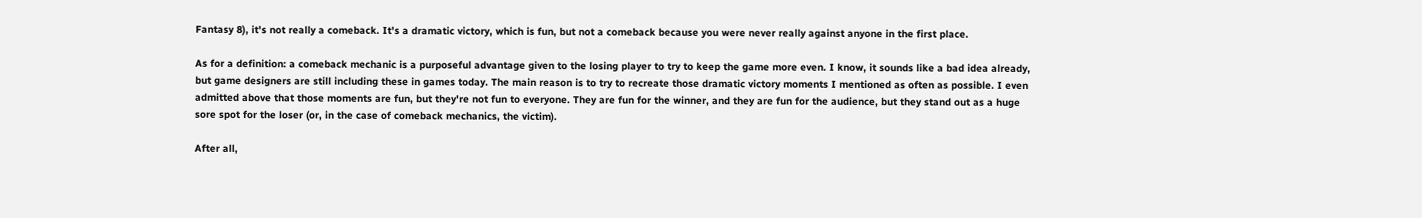Fantasy 8), it's not really a comeback. It's a dramatic victory, which is fun, but not a comeback because you were never really against anyone in the first place.

As for a definition: a comeback mechanic is a purposeful advantage given to the losing player to try to keep the game more even. I know, it sounds like a bad idea already, but game designers are still including these in games today. The main reason is to try to recreate those dramatic victory moments I mentioned as often as possible. I even admitted above that those moments are fun, but they're not fun to everyone. They are fun for the winner, and they are fun for the audience, but they stand out as a huge sore spot for the loser (or, in the case of comeback mechanics, the victim).

After all,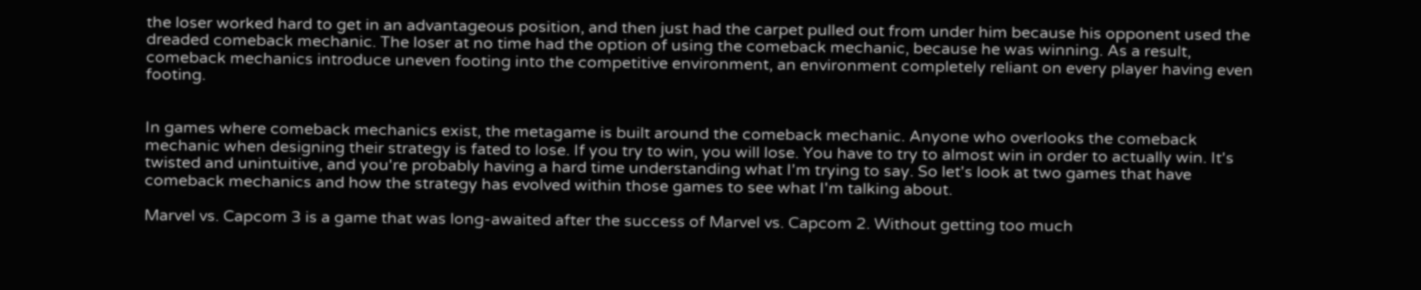the loser worked hard to get in an advantageous position, and then just had the carpet pulled out from under him because his opponent used the dreaded comeback mechanic. The loser at no time had the option of using the comeback mechanic, because he was winning. As a result, comeback mechanics introduce uneven footing into the competitive environment, an environment completely reliant on every player having even footing.


In games where comeback mechanics exist, the metagame is built around the comeback mechanic. Anyone who overlooks the comeback mechanic when designing their strategy is fated to lose. If you try to win, you will lose. You have to try to almost win in order to actually win. It's twisted and unintuitive, and you're probably having a hard time understanding what I'm trying to say. So let's look at two games that have comeback mechanics and how the strategy has evolved within those games to see what I'm talking about.

Marvel vs. Capcom 3 is a game that was long-awaited after the success of Marvel vs. Capcom 2. Without getting too much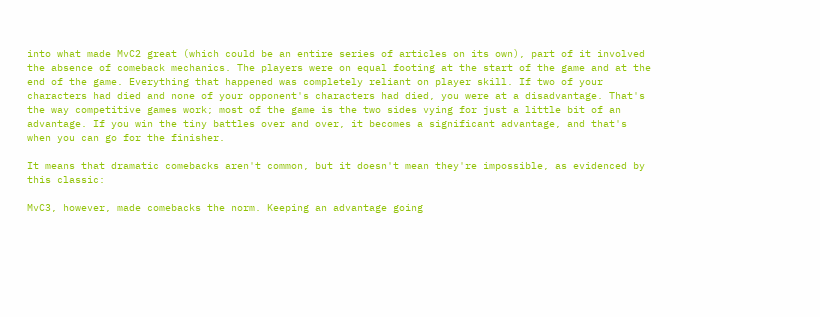into what made MvC2 great (which could be an entire series of articles on its own), part of it involved the absence of comeback mechanics. The players were on equal footing at the start of the game and at the end of the game. Everything that happened was completely reliant on player skill. If two of your characters had died and none of your opponent's characters had died, you were at a disadvantage. That's the way competitive games work; most of the game is the two sides vying for just a little bit of an advantage. If you win the tiny battles over and over, it becomes a significant advantage, and that's when you can go for the finisher.

It means that dramatic comebacks aren't common, but it doesn't mean they're impossible, as evidenced by this classic:

MvC3, however, made comebacks the norm. Keeping an advantage going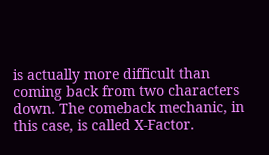is actually more difficult than coming back from two characters down. The comeback mechanic, in this case, is called X-Factor.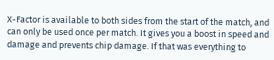X-Factor is available to both sides from the start of the match, and can only be used once per match. It gives you a boost in speed and damage and prevents chip damage. If that was everything to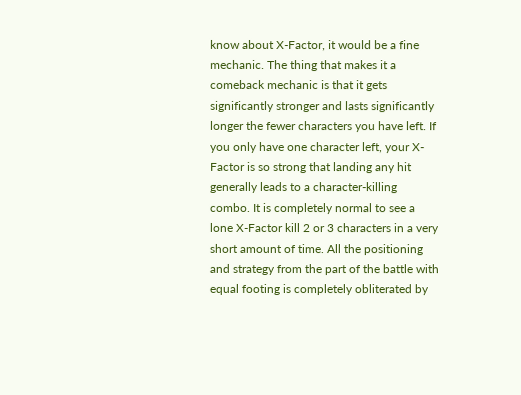know about X-Factor, it would be a fine mechanic. The thing that makes it a comeback mechanic is that it gets significantly stronger and lasts significantly longer the fewer characters you have left. If you only have one character left, your X-Factor is so strong that landing any hit generally leads to a character-killing combo. It is completely normal to see a lone X-Factor kill 2 or 3 characters in a very short amount of time. All the positioning and strategy from the part of the battle with equal footing is completely obliterated by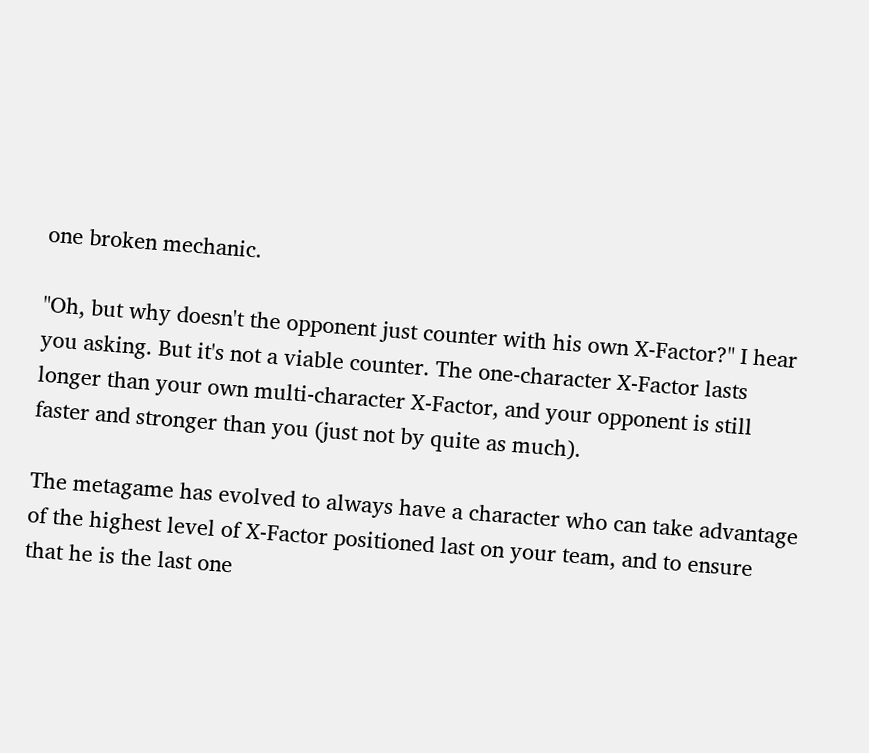one broken mechanic.

"Oh, but why doesn't the opponent just counter with his own X-Factor?" I hear you asking. But it's not a viable counter. The one-character X-Factor lasts longer than your own multi-character X-Factor, and your opponent is still faster and stronger than you (just not by quite as much).

The metagame has evolved to always have a character who can take advantage of the highest level of X-Factor positioned last on your team, and to ensure that he is the last one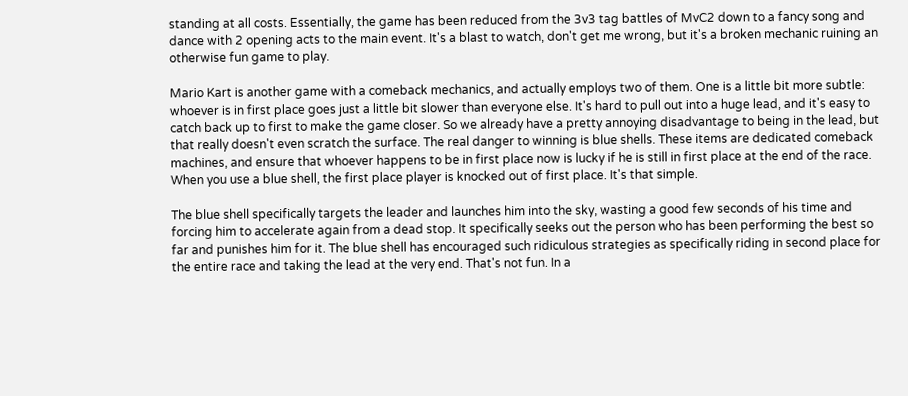standing at all costs. Essentially, the game has been reduced from the 3v3 tag battles of MvC2 down to a fancy song and dance with 2 opening acts to the main event. It's a blast to watch, don't get me wrong, but it's a broken mechanic ruining an otherwise fun game to play.

Mario Kart is another game with a comeback mechanics, and actually employs two of them. One is a little bit more subtle: whoever is in first place goes just a little bit slower than everyone else. It's hard to pull out into a huge lead, and it's easy to catch back up to first to make the game closer. So we already have a pretty annoying disadvantage to being in the lead, but that really doesn't even scratch the surface. The real danger to winning is blue shells. These items are dedicated comeback machines, and ensure that whoever happens to be in first place now is lucky if he is still in first place at the end of the race. When you use a blue shell, the first place player is knocked out of first place. It's that simple.

The blue shell specifically targets the leader and launches him into the sky, wasting a good few seconds of his time and forcing him to accelerate again from a dead stop. It specifically seeks out the person who has been performing the best so far and punishes him for it. The blue shell has encouraged such ridiculous strategies as specifically riding in second place for the entire race and taking the lead at the very end. That's not fun. In a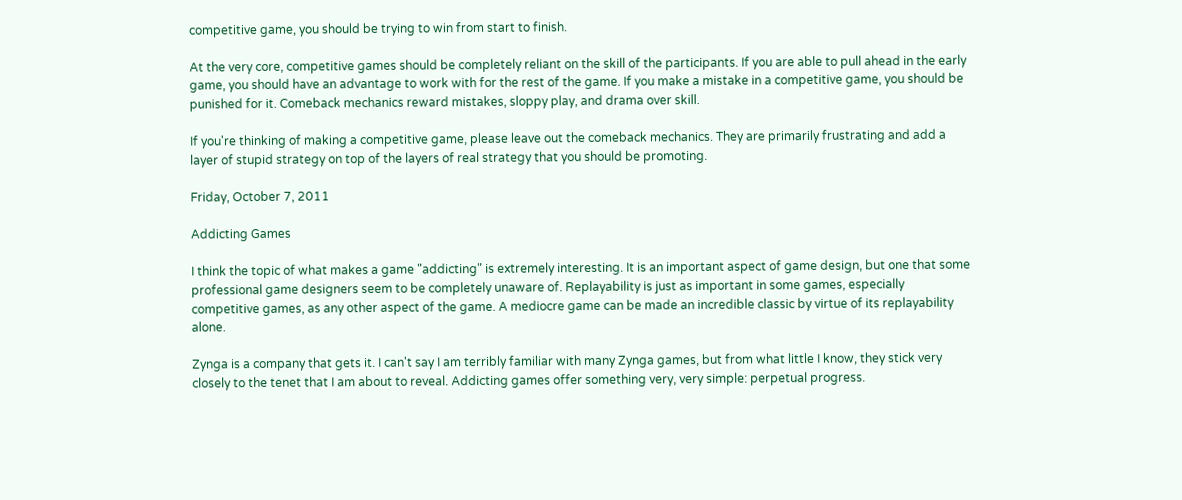competitive game, you should be trying to win from start to finish.

At the very core, competitive games should be completely reliant on the skill of the participants. If you are able to pull ahead in the early game, you should have an advantage to work with for the rest of the game. If you make a mistake in a competitive game, you should be punished for it. Comeback mechanics reward mistakes, sloppy play, and drama over skill.

If you're thinking of making a competitive game, please leave out the comeback mechanics. They are primarily frustrating and add a layer of stupid strategy on top of the layers of real strategy that you should be promoting.

Friday, October 7, 2011

Addicting Games

I think the topic of what makes a game "addicting" is extremely interesting. It is an important aspect of game design, but one that some professional game designers seem to be completely unaware of. Replayability is just as important in some games, especially competitive games, as any other aspect of the game. A mediocre game can be made an incredible classic by virtue of its replayability alone.

Zynga is a company that gets it. I can't say I am terribly familiar with many Zynga games, but from what little I know, they stick very closely to the tenet that I am about to reveal. Addicting games offer something very, very simple: perpetual progress.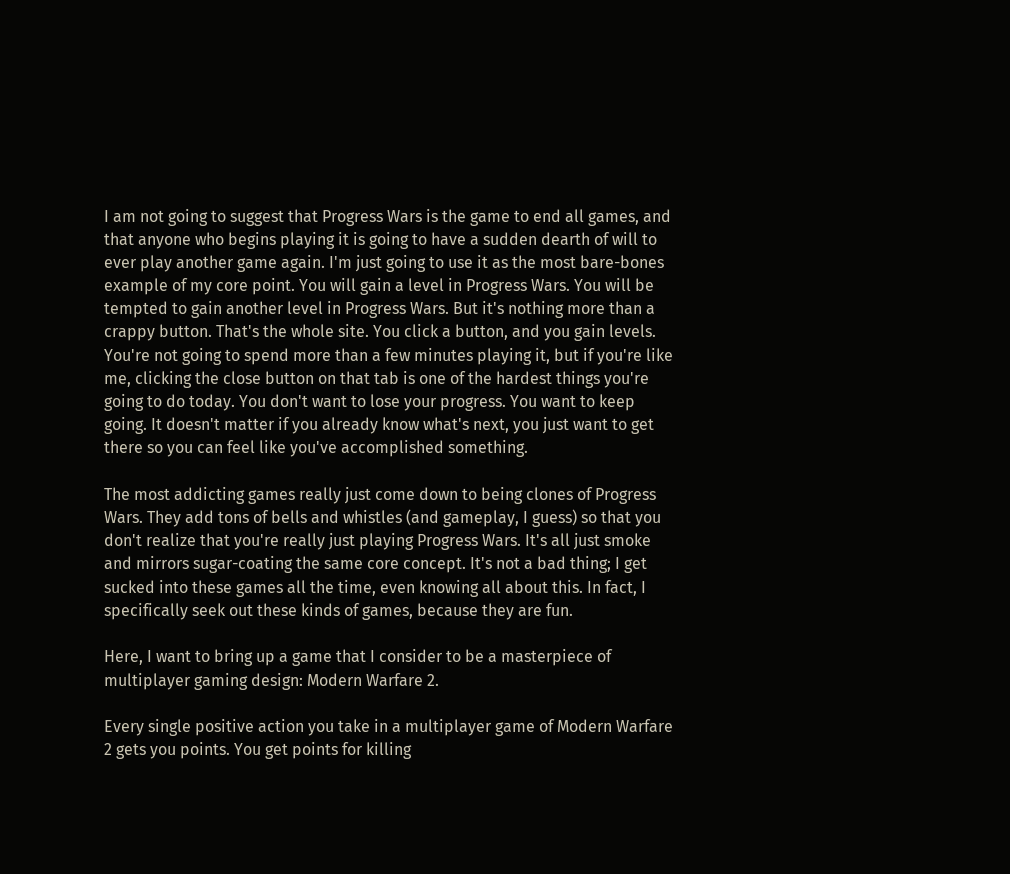I am not going to suggest that Progress Wars is the game to end all games, and that anyone who begins playing it is going to have a sudden dearth of will to ever play another game again. I'm just going to use it as the most bare-bones example of my core point. You will gain a level in Progress Wars. You will be tempted to gain another level in Progress Wars. But it's nothing more than a crappy button. That's the whole site. You click a button, and you gain levels. You're not going to spend more than a few minutes playing it, but if you're like me, clicking the close button on that tab is one of the hardest things you're going to do today. You don't want to lose your progress. You want to keep going. It doesn't matter if you already know what's next, you just want to get there so you can feel like you've accomplished something.

The most addicting games really just come down to being clones of Progress Wars. They add tons of bells and whistles (and gameplay, I guess) so that you don't realize that you're really just playing Progress Wars. It's all just smoke and mirrors sugar-coating the same core concept. It's not a bad thing; I get sucked into these games all the time, even knowing all about this. In fact, I specifically seek out these kinds of games, because they are fun.

Here, I want to bring up a game that I consider to be a masterpiece of multiplayer gaming design: Modern Warfare 2.

Every single positive action you take in a multiplayer game of Modern Warfare 2 gets you points. You get points for killing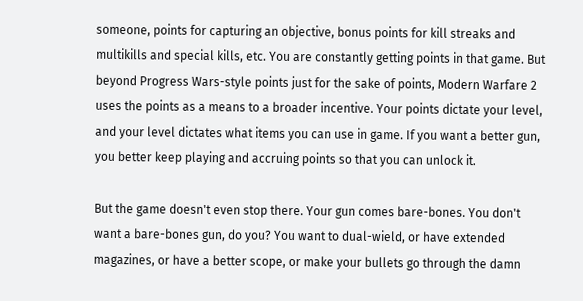someone, points for capturing an objective, bonus points for kill streaks and multikills and special kills, etc. You are constantly getting points in that game. But beyond Progress Wars-style points just for the sake of points, Modern Warfare 2 uses the points as a means to a broader incentive. Your points dictate your level, and your level dictates what items you can use in game. If you want a better gun, you better keep playing and accruing points so that you can unlock it.

But the game doesn't even stop there. Your gun comes bare-bones. You don't want a bare-bones gun, do you? You want to dual-wield, or have extended magazines, or have a better scope, or make your bullets go through the damn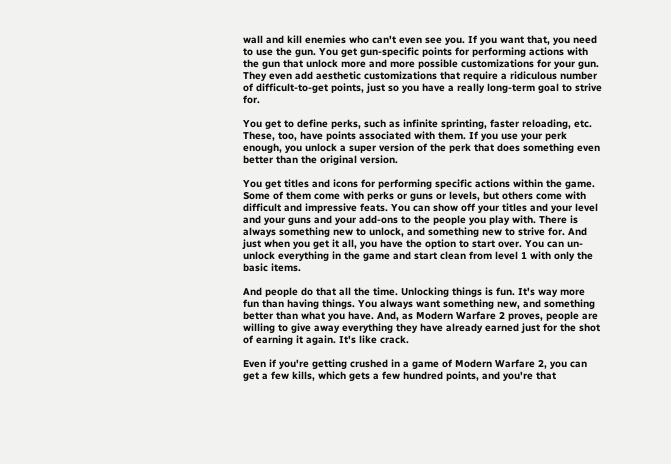wall and kill enemies who can't even see you. If you want that, you need to use the gun. You get gun-specific points for performing actions with the gun that unlock more and more possible customizations for your gun. They even add aesthetic customizations that require a ridiculous number of difficult-to-get points, just so you have a really long-term goal to strive for.

You get to define perks, such as infinite sprinting, faster reloading, etc. These, too, have points associated with them. If you use your perk enough, you unlock a super version of the perk that does something even better than the original version.

You get titles and icons for performing specific actions within the game. Some of them come with perks or guns or levels, but others come with difficult and impressive feats. You can show off your titles and your level and your guns and your add-ons to the people you play with. There is always something new to unlock, and something new to strive for. And just when you get it all, you have the option to start over. You can un-unlock everything in the game and start clean from level 1 with only the basic items.

And people do that all the time. Unlocking things is fun. It's way more fun than having things. You always want something new, and something better than what you have. And, as Modern Warfare 2 proves, people are willing to give away everything they have already earned just for the shot of earning it again. It's like crack.

Even if you're getting crushed in a game of Modern Warfare 2, you can get a few kills, which gets a few hundred points, and you're that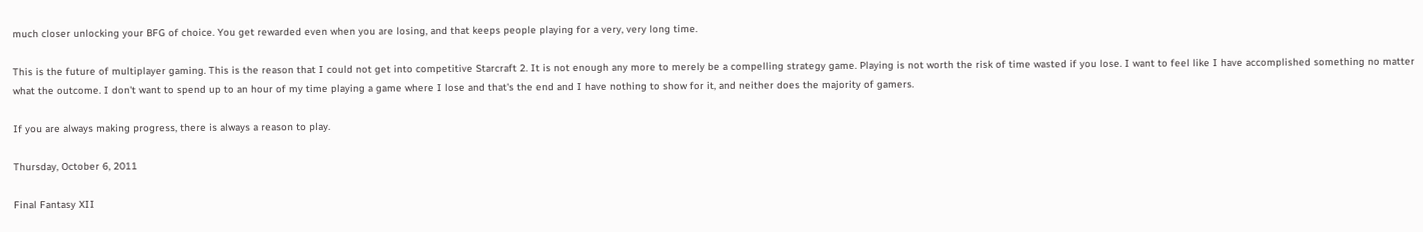much closer unlocking your BFG of choice. You get rewarded even when you are losing, and that keeps people playing for a very, very long time.

This is the future of multiplayer gaming. This is the reason that I could not get into competitive Starcraft 2. It is not enough any more to merely be a compelling strategy game. Playing is not worth the risk of time wasted if you lose. I want to feel like I have accomplished something no matter what the outcome. I don't want to spend up to an hour of my time playing a game where I lose and that's the end and I have nothing to show for it, and neither does the majority of gamers.

If you are always making progress, there is always a reason to play.

Thursday, October 6, 2011

Final Fantasy XII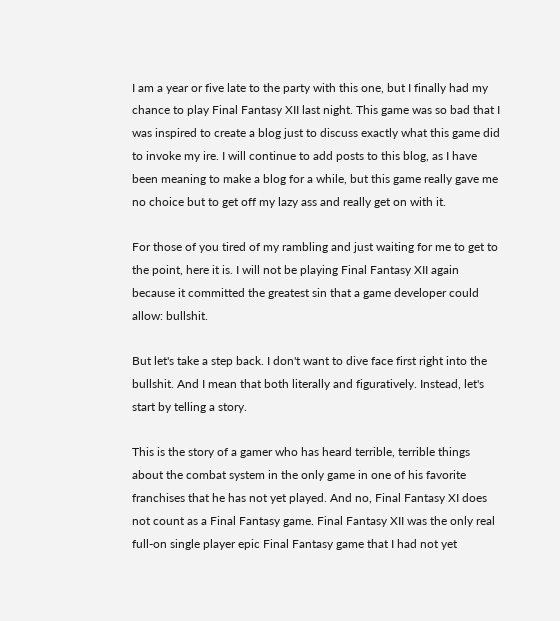I am a year or five late to the party with this one, but I finally had my chance to play Final Fantasy XII last night. This game was so bad that I was inspired to create a blog just to discuss exactly what this game did to invoke my ire. I will continue to add posts to this blog, as I have been meaning to make a blog for a while, but this game really gave me no choice but to get off my lazy ass and really get on with it.

For those of you tired of my rambling and just waiting for me to get to the point, here it is. I will not be playing Final Fantasy XII again because it committed the greatest sin that a game developer could allow: bullshit.

But let's take a step back. I don't want to dive face first right into the bullshit. And I mean that both literally and figuratively. Instead, let's start by telling a story.

This is the story of a gamer who has heard terrible, terrible things about the combat system in the only game in one of his favorite franchises that he has not yet played. And no, Final Fantasy XI does not count as a Final Fantasy game. Final Fantasy XII was the only real full-on single player epic Final Fantasy game that I had not yet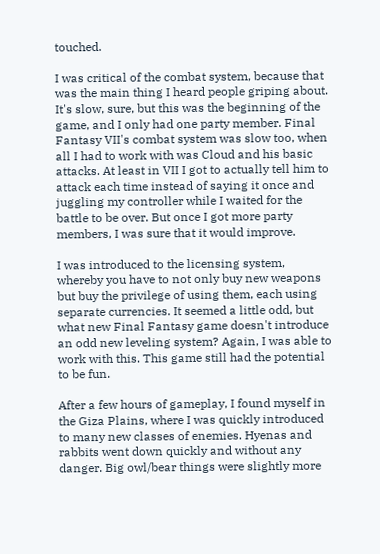touched.

I was critical of the combat system, because that was the main thing I heard people griping about. It's slow, sure, but this was the beginning of the game, and I only had one party member. Final Fantasy VII's combat system was slow too, when all I had to work with was Cloud and his basic attacks. At least in VII I got to actually tell him to attack each time instead of saying it once and juggling my controller while I waited for the battle to be over. But once I got more party members, I was sure that it would improve.

I was introduced to the licensing system, whereby you have to not only buy new weapons but buy the privilege of using them, each using separate currencies. It seemed a little odd, but what new Final Fantasy game doesn't introduce an odd new leveling system? Again, I was able to work with this. This game still had the potential to be fun.

After a few hours of gameplay, I found myself in the Giza Plains, where I was quickly introduced to many new classes of enemies. Hyenas and rabbits went down quickly and without any danger. Big owl/bear things were slightly more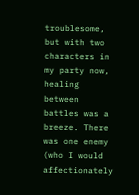troublesome, but with two characters in my party now, healing between battles was a breeze. There was one enemy (who I would affectionately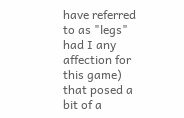have referred to as "legs" had I any affection for this game) that posed a bit of a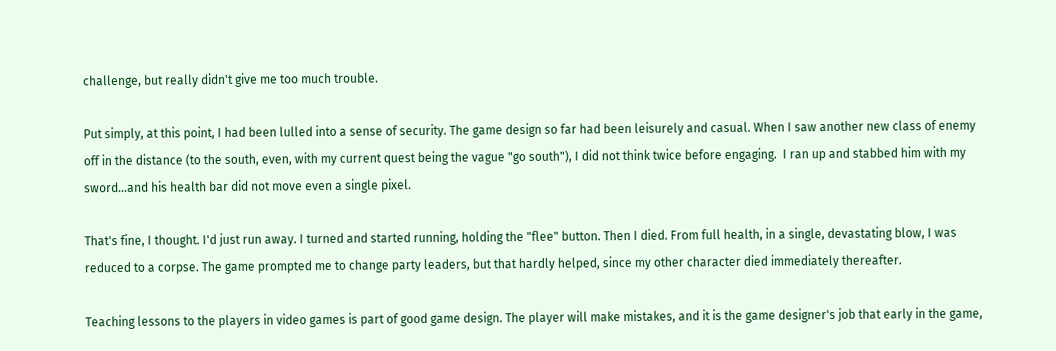challenge, but really didn't give me too much trouble.

Put simply, at this point, I had been lulled into a sense of security. The game design so far had been leisurely and casual. When I saw another new class of enemy off in the distance (to the south, even, with my current quest being the vague "go south"), I did not think twice before engaging.  I ran up and stabbed him with my sword...and his health bar did not move even a single pixel.

That's fine, I thought. I'd just run away. I turned and started running, holding the "flee" button. Then I died. From full health, in a single, devastating blow, I was reduced to a corpse. The game prompted me to change party leaders, but that hardly helped, since my other character died immediately thereafter.

Teaching lessons to the players in video games is part of good game design. The player will make mistakes, and it is the game designer's job that early in the game,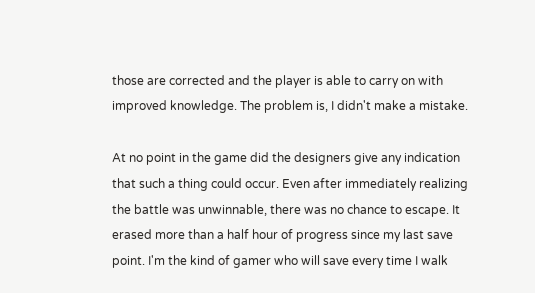those are corrected and the player is able to carry on with improved knowledge. The problem is, I didn't make a mistake.

At no point in the game did the designers give any indication that such a thing could occur. Even after immediately realizing the battle was unwinnable, there was no chance to escape. It erased more than a half hour of progress since my last save point. I'm the kind of gamer who will save every time I walk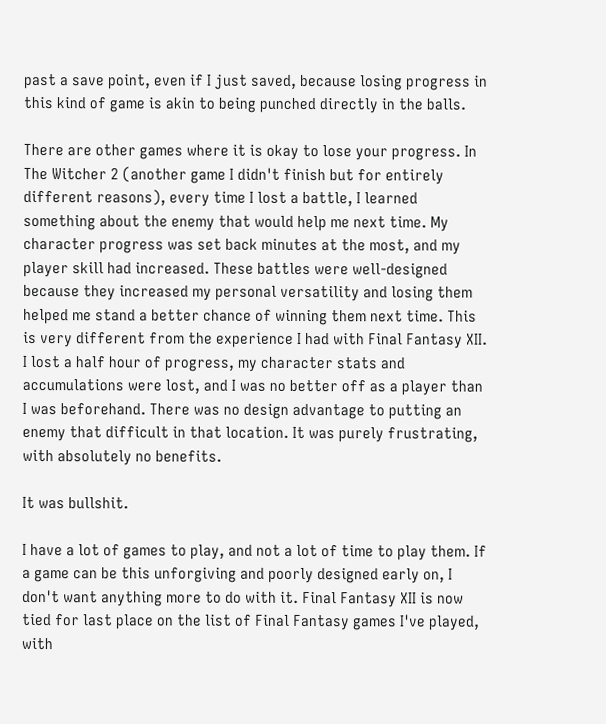past a save point, even if I just saved, because losing progress in this kind of game is akin to being punched directly in the balls.

There are other games where it is okay to lose your progress. In The Witcher 2 (another game I didn't finish but for entirely different reasons), every time I lost a battle, I learned something about the enemy that would help me next time. My character progress was set back minutes at the most, and my player skill had increased. These battles were well-designed because they increased my personal versatility and losing them helped me stand a better chance of winning them next time. This is very different from the experience I had with Final Fantasy XII. I lost a half hour of progress, my character stats and accumulations were lost, and I was no better off as a player than I was beforehand. There was no design advantage to putting an enemy that difficult in that location. It was purely frustrating, with absolutely no benefits.

It was bullshit.

I have a lot of games to play, and not a lot of time to play them. If a game can be this unforgiving and poorly designed early on, I don't want anything more to do with it. Final Fantasy XII is now tied for last place on the list of Final Fantasy games I've played, with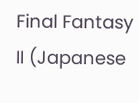Final Fantasy II (Japanese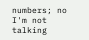numbers; no I'm not talking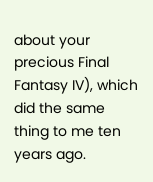about your precious Final Fantasy IV), which did the same thing to me ten years ago.